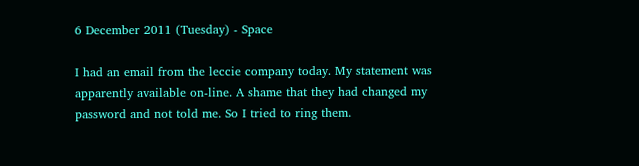6 December 2011 (Tuesday) - Space

I had an email from the leccie company today. My statement was apparently available on-line. A shame that they had changed my password and not told me. So I tried to ring them.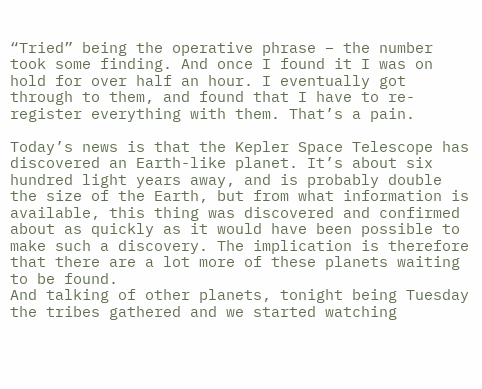“Tried” being the operative phrase – the number took some finding. And once I found it I was on hold for over half an hour. I eventually got through to them, and found that I have to re-register everything with them. That’s a pain.

Today’s news is that the Kepler Space Telescope has discovered an Earth-like planet. It’s about six hundred light years away, and is probably double the size of the Earth, but from what information is available, this thing was discovered and confirmed about as quickly as it would have been possible to make such a discovery. The implication is therefore that there are a lot more of these planets waiting to be found.
And talking of other planets, tonight being Tuesday the tribes gathered and we started watching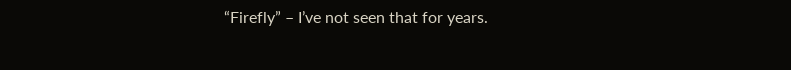“Firefly” – I’ve not seen that for years.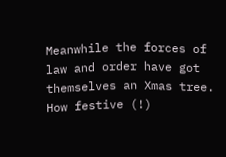Meanwhile the forces of law and order have got themselves an Xmas tree. How festive (!)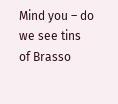Mind you – do we see tins of Brasso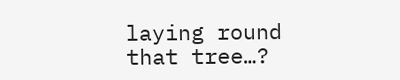laying round that tree…?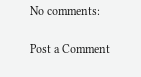No comments:

Post a Comment